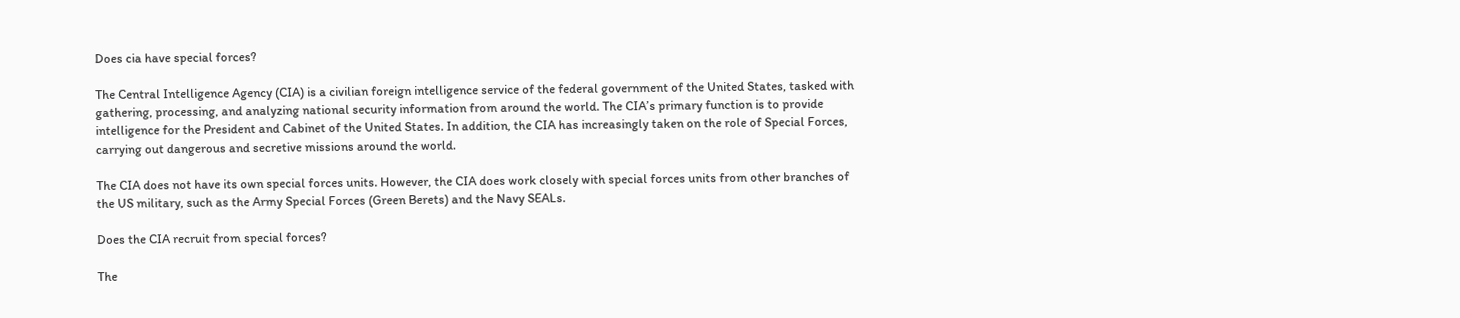Does cia have special forces?

The Central Intelligence Agency (CIA) is a civilian foreign intelligence service of the federal government of the United States, tasked with gathering, processing, and analyzing national security information from around the world. The CIA’s primary function is to provide intelligence for the President and Cabinet of the United States. In addition, the CIA has increasingly taken on the role of Special Forces, carrying out dangerous and secretive missions around the world.

The CIA does not have its own special forces units. However, the CIA does work closely with special forces units from other branches of the US military, such as the Army Special Forces (Green Berets) and the Navy SEALs.

Does the CIA recruit from special forces?

The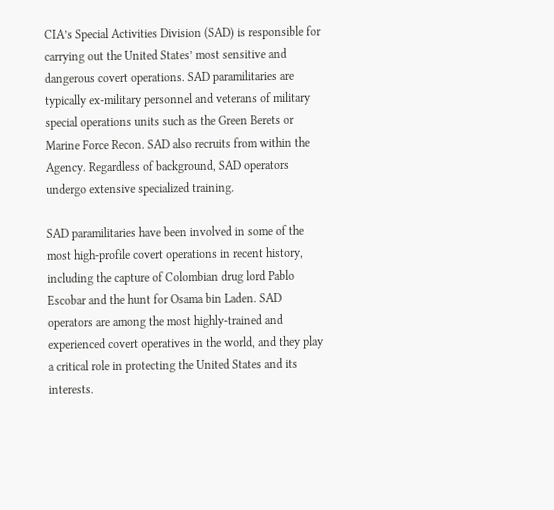CIA’s Special Activities Division (SAD) is responsible for carrying out the United States’ most sensitive and dangerous covert operations. SAD paramilitaries are typically ex-military personnel and veterans of military special operations units such as the Green Berets or Marine Force Recon. SAD also recruits from within the Agency. Regardless of background, SAD operators undergo extensive specialized training.

SAD paramilitaries have been involved in some of the most high-profile covert operations in recent history, including the capture of Colombian drug lord Pablo Escobar and the hunt for Osama bin Laden. SAD operators are among the most highly-trained and experienced covert operatives in the world, and they play a critical role in protecting the United States and its interests.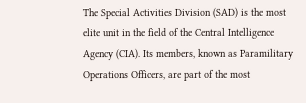The Special Activities Division (SAD) is the most elite unit in the field of the Central Intelligence Agency (CIA). Its members, known as Paramilitary Operations Officers, are part of the most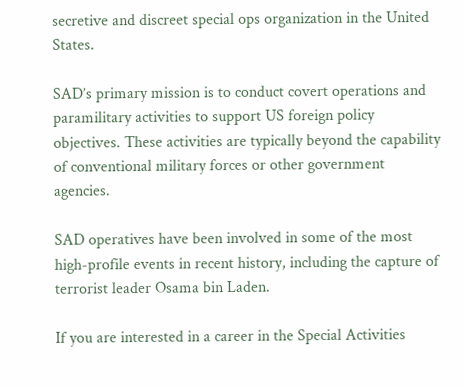secretive and discreet special ops organization in the United States.

SAD’s primary mission is to conduct covert operations and paramilitary activities to support US foreign policy objectives. These activities are typically beyond the capability of conventional military forces or other government agencies.

SAD operatives have been involved in some of the most high-profile events in recent history, including the capture of terrorist leader Osama bin Laden.

If you are interested in a career in the Special Activities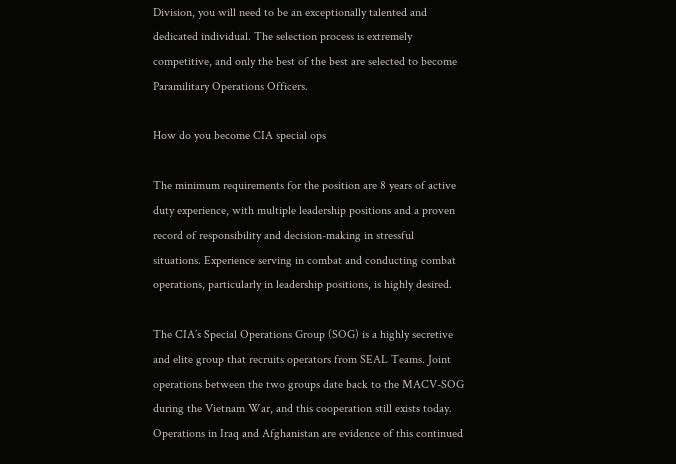Division, you will need to be an exceptionally talented and dedicated individual. The selection process is extremely competitive, and only the best of the best are selected to become Paramilitary Operations Officers.

How do you become CIA special ops

The minimum requirements for the position are 8 years of active duty experience, with multiple leadership positions and a proven record of responsibility and decision-making in stressful situations. Experience serving in combat and conducting combat operations, particularly in leadership positions, is highly desired.

The CIA’s Special Operations Group (SOG) is a highly secretive and elite group that recruits operators from SEAL Teams. Joint operations between the two groups date back to the MACV-SOG during the Vietnam War, and this cooperation still exists today. Operations in Iraq and Afghanistan are evidence of this continued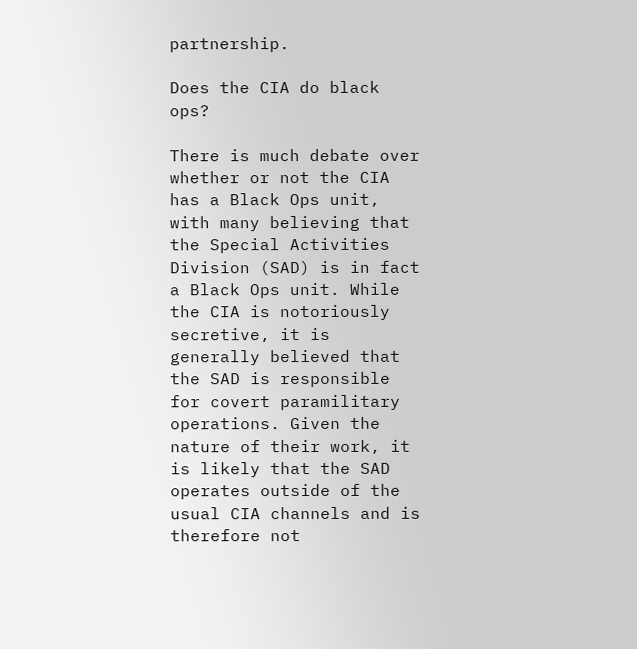partnership.

Does the CIA do black ops?

There is much debate over whether or not the CIA has a Black Ops unit, with many believing that the Special Activities Division (SAD) is in fact a Black Ops unit. While the CIA is notoriously secretive, it is generally believed that the SAD is responsible for covert paramilitary operations. Given the nature of their work, it is likely that the SAD operates outside of the usual CIA channels and is therefore not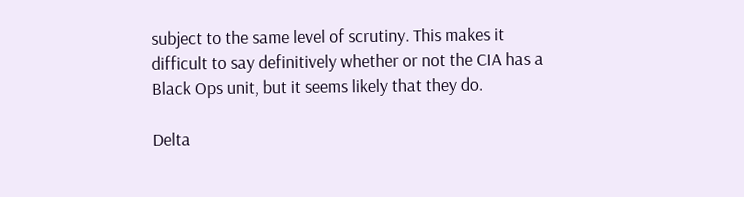subject to the same level of scrutiny. This makes it difficult to say definitively whether or not the CIA has a Black Ops unit, but it seems likely that they do.

Delta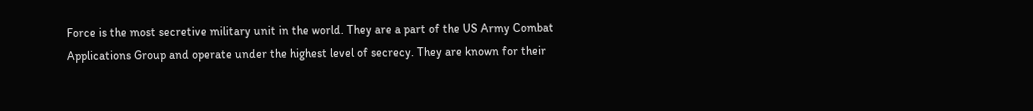Force is the most secretive military unit in the world. They are a part of the US Army Combat Applications Group and operate under the highest level of secrecy. They are known for their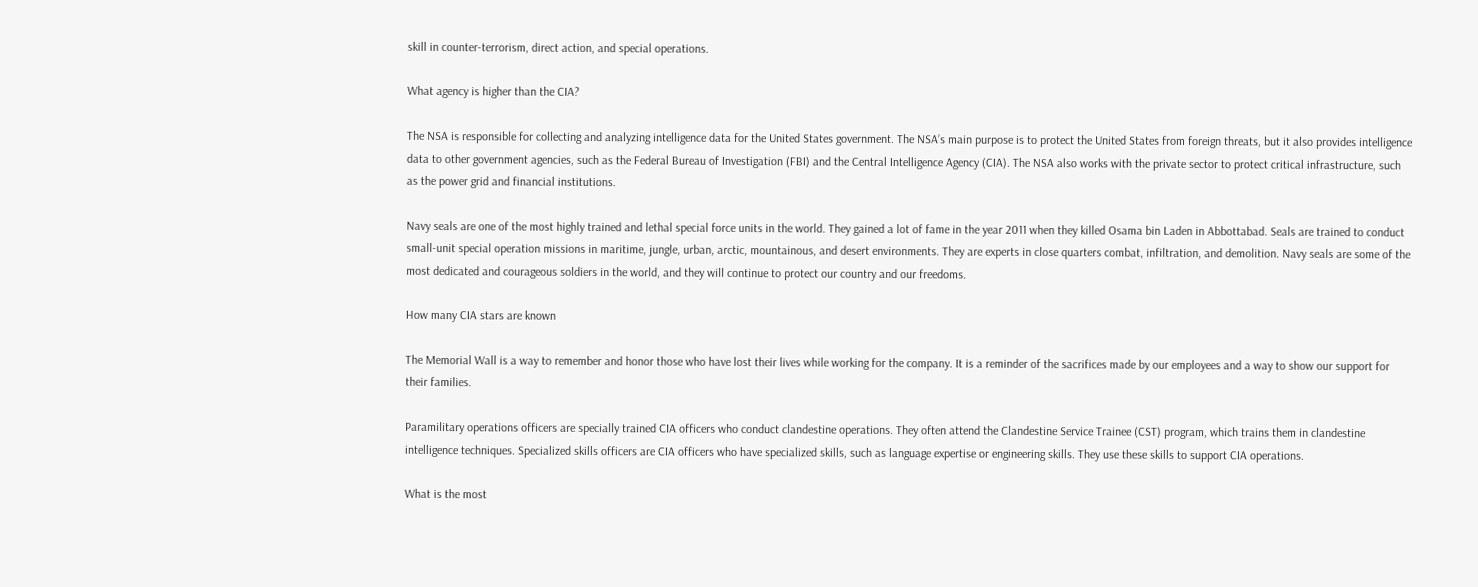skill in counter-terrorism, direct action, and special operations.

What agency is higher than the CIA?

The NSA is responsible for collecting and analyzing intelligence data for the United States government. The NSA’s main purpose is to protect the United States from foreign threats, but it also provides intelligence data to other government agencies, such as the Federal Bureau of Investigation (FBI) and the Central Intelligence Agency (CIA). The NSA also works with the private sector to protect critical infrastructure, such as the power grid and financial institutions.

Navy seals are one of the most highly trained and lethal special force units in the world. They gained a lot of fame in the year 2011 when they killed Osama bin Laden in Abbottabad. Seals are trained to conduct small-unit special operation missions in maritime, jungle, urban, arctic, mountainous, and desert environments. They are experts in close quarters combat, infiltration, and demolition. Navy seals are some of the most dedicated and courageous soldiers in the world, and they will continue to protect our country and our freedoms.

How many CIA stars are known

The Memorial Wall is a way to remember and honor those who have lost their lives while working for the company. It is a reminder of the sacrifices made by our employees and a way to show our support for their families.

Paramilitary operations officers are specially trained CIA officers who conduct clandestine operations. They often attend the Clandestine Service Trainee (CST) program, which trains them in clandestine intelligence techniques. Specialized skills officers are CIA officers who have specialized skills, such as language expertise or engineering skills. They use these skills to support CIA operations.

What is the most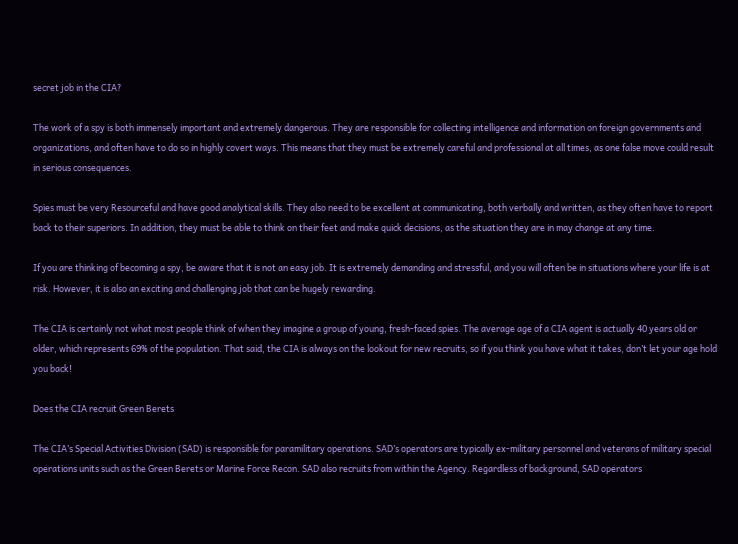secret job in the CIA?

The work of a spy is both immensely important and extremely dangerous. They are responsible for collecting intelligence and information on foreign governments and organizations, and often have to do so in highly covert ways. This means that they must be extremely careful and professional at all times, as one false move could result in serious consequences.

Spies must be very Resourceful and have good analytical skills. They also need to be excellent at communicating, both verbally and written, as they often have to report back to their superiors. In addition, they must be able to think on their feet and make quick decisions, as the situation they are in may change at any time.

If you are thinking of becoming a spy, be aware that it is not an easy job. It is extremely demanding and stressful, and you will often be in situations where your life is at risk. However, it is also an exciting and challenging job that can be hugely rewarding.

The CIA is certainly not what most people think of when they imagine a group of young, fresh-faced spies. The average age of a CIA agent is actually 40 years old or older, which represents 69% of the population. That said, the CIA is always on the lookout for new recruits, so if you think you have what it takes, don’t let your age hold you back!

Does the CIA recruit Green Berets

The CIA’s Special Activities Division (SAD) is responsible for paramilitary operations. SAD’s operators are typically ex-military personnel and veterans of military special operations units such as the Green Berets or Marine Force Recon. SAD also recruits from within the Agency. Regardless of background, SAD operators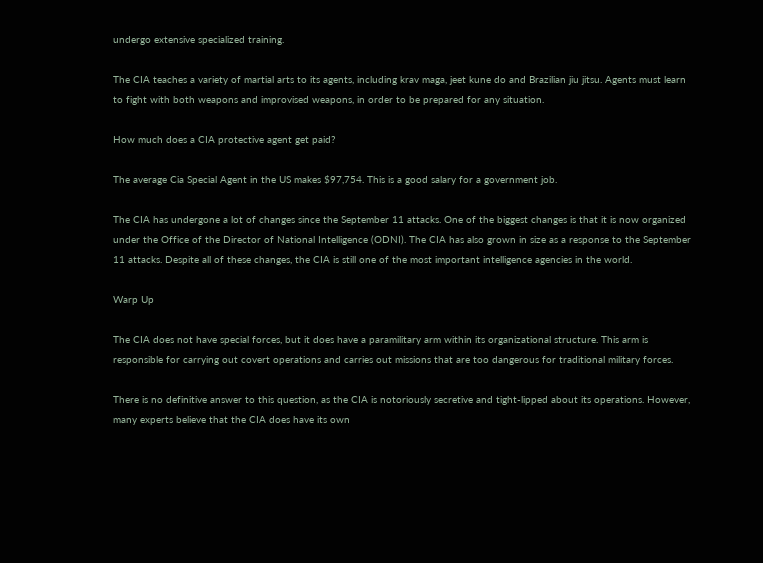undergo extensive specialized training.

The CIA teaches a variety of martial arts to its agents, including krav maga, jeet kune do and Brazilian jiu jitsu. Agents must learn to fight with both weapons and improvised weapons, in order to be prepared for any situation.

How much does a CIA protective agent get paid?

The average Cia Special Agent in the US makes $97,754. This is a good salary for a government job.

The CIA has undergone a lot of changes since the September 11 attacks. One of the biggest changes is that it is now organized under the Office of the Director of National Intelligence (ODNI). The CIA has also grown in size as a response to the September 11 attacks. Despite all of these changes, the CIA is still one of the most important intelligence agencies in the world.

Warp Up

The CIA does not have special forces, but it does have a paramilitary arm within its organizational structure. This arm is responsible for carrying out covert operations and carries out missions that are too dangerous for traditional military forces.

There is no definitive answer to this question, as the CIA is notoriously secretive and tight-lipped about its operations. However, many experts believe that the CIA does have its own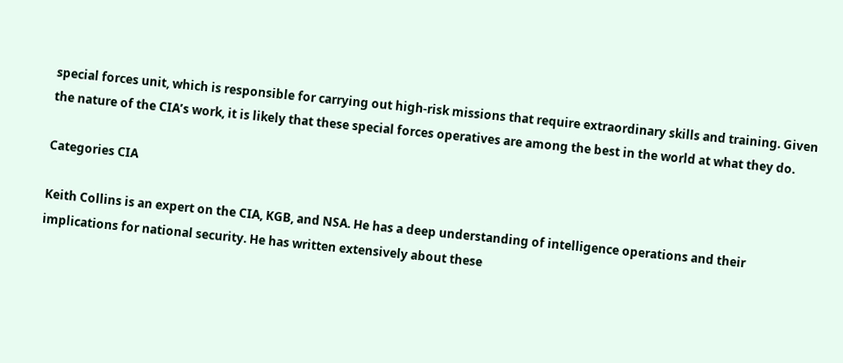special forces unit, which is responsible for carrying out high-risk missions that require extraordinary skills and training. Given the nature of the CIA’s work, it is likely that these special forces operatives are among the best in the world at what they do.

Categories CIA

Keith Collins is an expert on the CIA, KGB, and NSA. He has a deep understanding of intelligence operations and their implications for national security. He has written extensively about these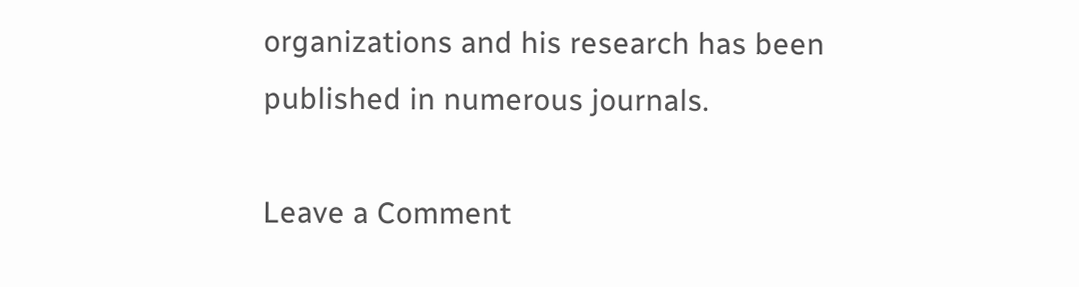organizations and his research has been published in numerous journals.

Leave a Comment